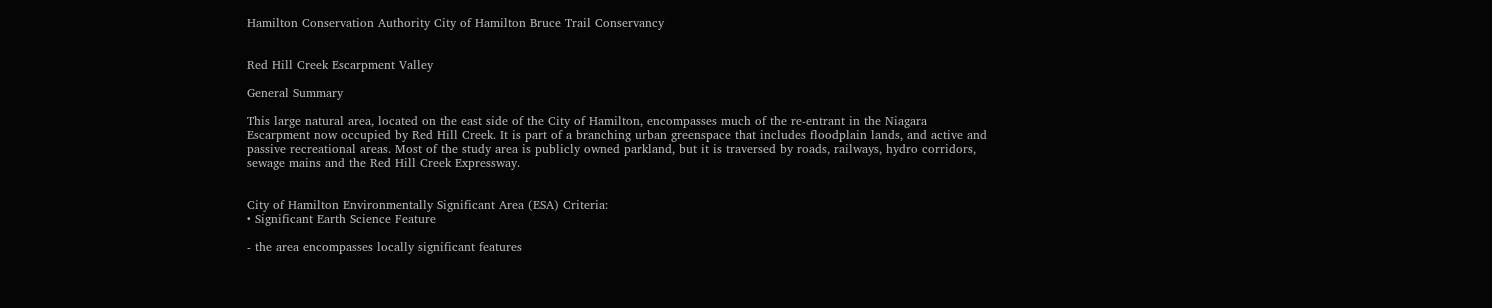Hamilton Conservation Authority City of Hamilton Bruce Trail Conservancy


Red Hill Creek Escarpment Valley

General Summary

This large natural area, located on the east side of the City of Hamilton, encompasses much of the re-entrant in the Niagara Escarpment now occupied by Red Hill Creek. It is part of a branching urban greenspace that includes floodplain lands, and active and passive recreational areas. Most of the study area is publicly owned parkland, but it is traversed by roads, railways, hydro corridors, sewage mains and the Red Hill Creek Expressway.


City of Hamilton Environmentally Significant Area (ESA) Criteria:
• Significant Earth Science Feature

- the area encompasses locally significant features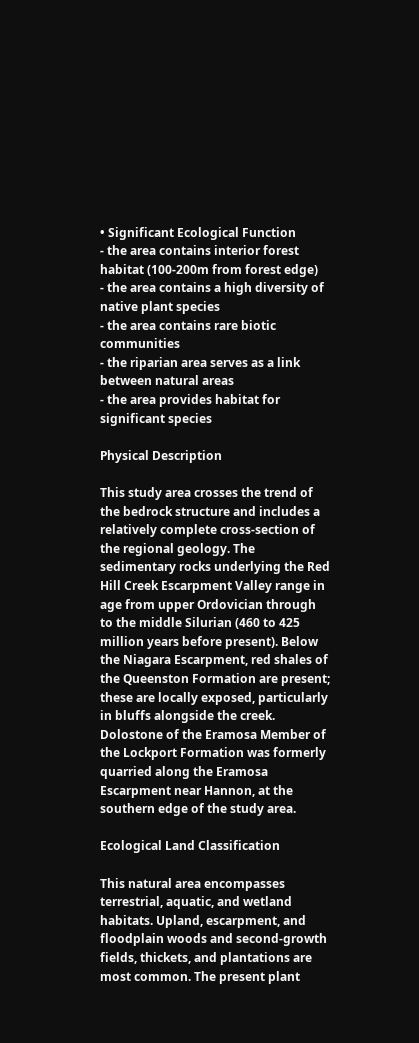• Significant Ecological Function
- the area contains interior forest habitat (100-200m from forest edge)
- the area contains a high diversity of native plant species
- the area contains rare biotic communities
- the riparian area serves as a link between natural areas
- the area provides habitat for significant species

Physical Description

This study area crosses the trend of the bedrock structure and includes a relatively complete cross-section of the regional geology. The sedimentary rocks underlying the Red Hill Creek Escarpment Valley range in age from upper Ordovician through to the middle Silurian (460 to 425 million years before present). Below the Niagara Escarpment, red shales of the Queenston Formation are present; these are locally exposed, particularly in bluffs alongside the creek. Dolostone of the Eramosa Member of the Lockport Formation was formerly quarried along the Eramosa Escarpment near Hannon, at the southern edge of the study area.

Ecological Land Classification

This natural area encompasses terrestrial, aquatic, and wetland habitats. Upland, escarpment, and floodplain woods and second-growth fields, thickets, and plantations are most common. The present plant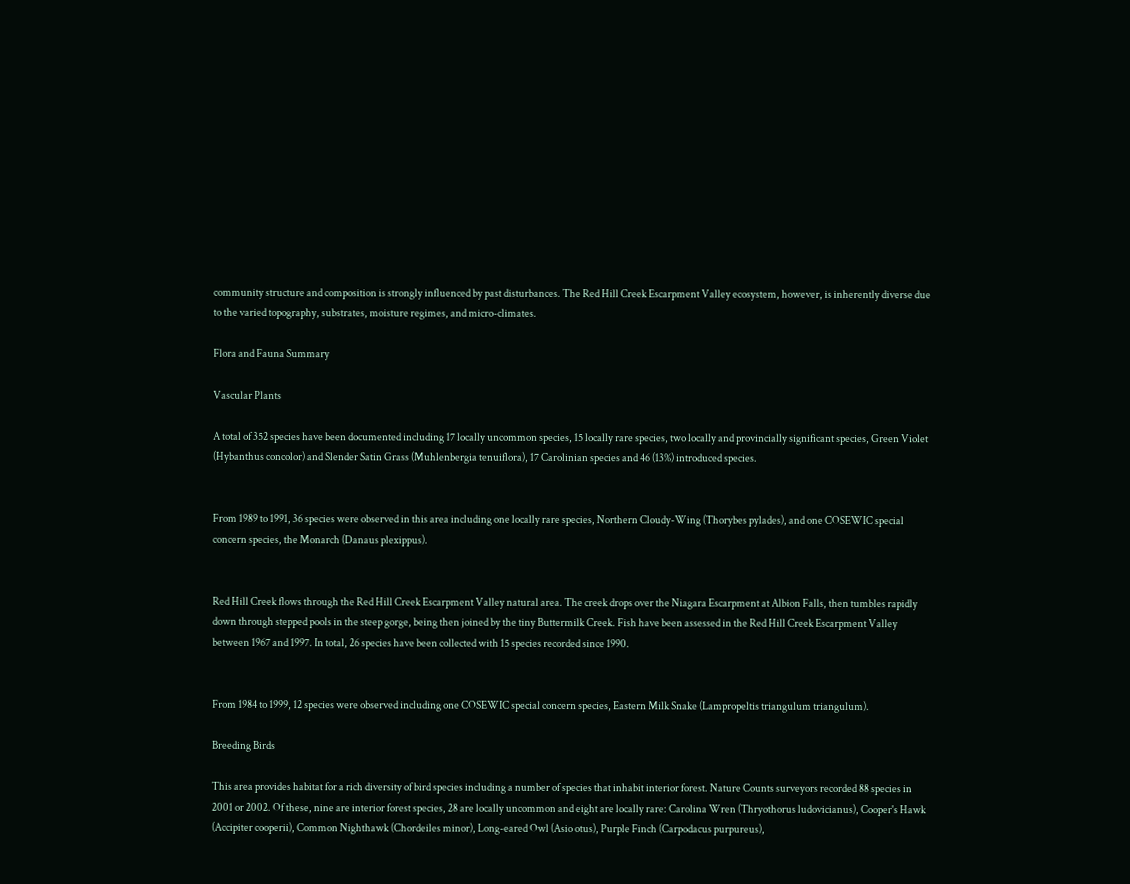community structure and composition is strongly influenced by past disturbances. The Red Hill Creek Escarpment Valley ecosystem, however, is inherently diverse due to the varied topography, substrates, moisture regimes, and micro-climates.

Flora and Fauna Summary

Vascular Plants

A total of 352 species have been documented including 17 locally uncommon species, 15 locally rare species, two locally and provincially significant species, Green Violet (Hybanthus concolor) and Slender Satin Grass (Muhlenbergia tenuiflora), 17 Carolinian species and 46 (13%) introduced species.


From 1989 to 1991, 36 species were observed in this area including one locally rare species, Northern Cloudy-Wing (Thorybes pylades), and one COSEWIC special concern species, the Monarch (Danaus plexippus).


Red Hill Creek flows through the Red Hill Creek Escarpment Valley natural area. The creek drops over the Niagara Escarpment at Albion Falls, then tumbles rapidly down through stepped pools in the steep gorge, being then joined by the tiny Buttermilk Creek. Fish have been assessed in the Red Hill Creek Escarpment Valley between 1967 and 1997. In total, 26 species have been collected with 15 species recorded since 1990.


From 1984 to 1999, 12 species were observed including one COSEWIC special concern species, Eastern Milk Snake (Lampropeltis triangulum triangulum).

Breeding Birds

This area provides habitat for a rich diversity of bird species including a number of species that inhabit interior forest. Nature Counts surveyors recorded 88 species in 2001 or 2002. Of these, nine are interior forest species, 28 are locally uncommon and eight are locally rare: Carolina Wren (Thryothorus ludovicianus), Cooper's Hawk (Accipiter cooperii), Common Nighthawk (Chordeiles minor), Long-eared Owl (Asio otus), Purple Finch (Carpodacus purpureus),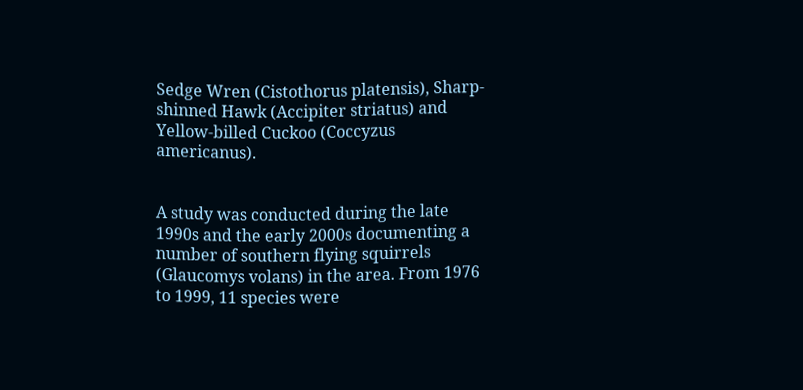Sedge Wren (Cistothorus platensis), Sharp-shinned Hawk (Accipiter striatus) and Yellow-billed Cuckoo (Coccyzus americanus).


A study was conducted during the late 1990s and the early 2000s documenting a number of southern flying squirrels (Glaucomys volans) in the area. From 1976 to 1999, 11 species were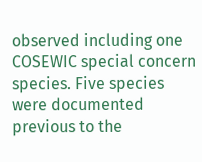observed including one COSEWIC special concern species. Five species were documented previous to the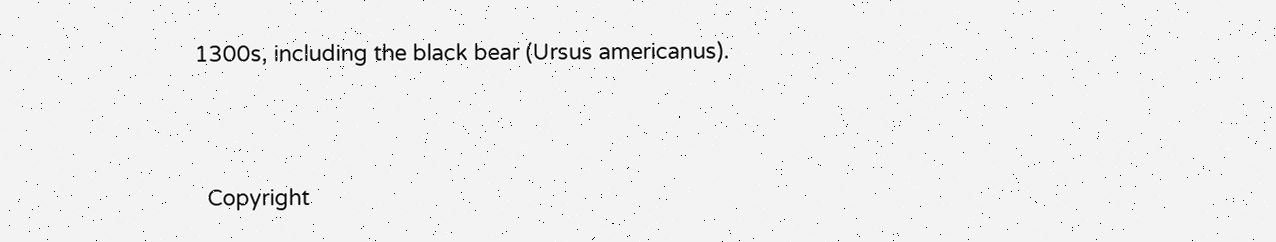1300s, including the black bear (Ursus americanus).



  Copyright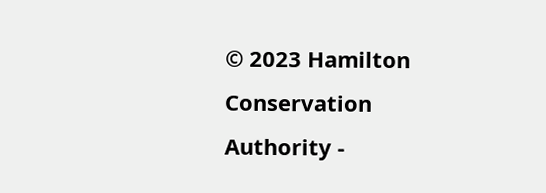© 2023 Hamilton Conservation Authority -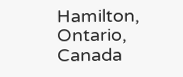Hamilton, Ontario, Canada